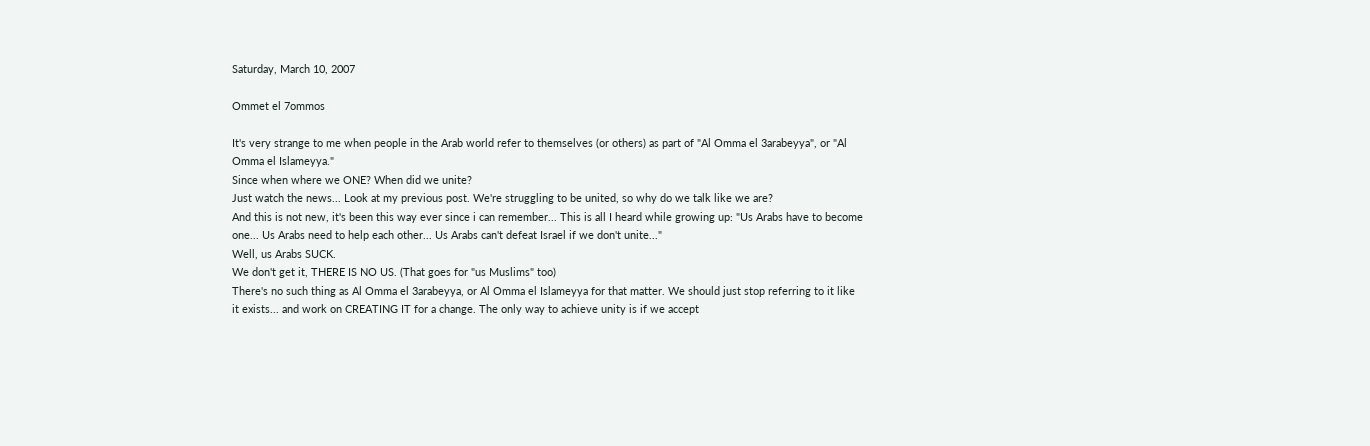Saturday, March 10, 2007

Ommet el 7ommos

It's very strange to me when people in the Arab world refer to themselves (or others) as part of "Al Omma el 3arabeyya", or "Al Omma el Islameyya."
Since when where we ONE? When did we unite?
Just watch the news... Look at my previous post. We're struggling to be united, so why do we talk like we are?
And this is not new, it's been this way ever since i can remember... This is all I heard while growing up: "Us Arabs have to become one... Us Arabs need to help each other... Us Arabs can't defeat Israel if we don't unite..."
Well, us Arabs SUCK.
We don't get it, THERE IS NO US. (That goes for "us Muslims" too)
There's no such thing as Al Omma el 3arabeyya, or Al Omma el Islameyya for that matter. We should just stop referring to it like it exists... and work on CREATING IT for a change. The only way to achieve unity is if we accept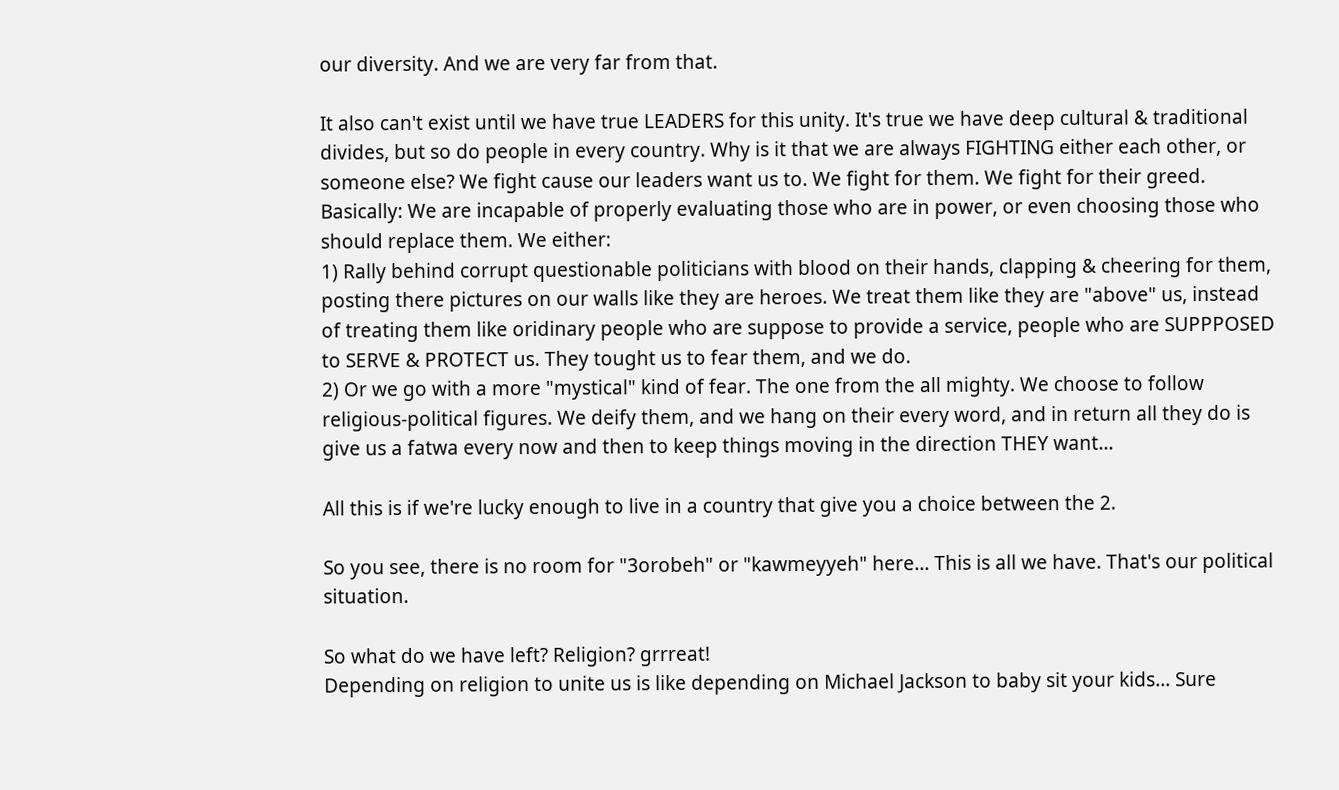our diversity. And we are very far from that.

It also can't exist until we have true LEADERS for this unity. It's true we have deep cultural & traditional divides, but so do people in every country. Why is it that we are always FIGHTING either each other, or someone else? We fight cause our leaders want us to. We fight for them. We fight for their greed.
Basically: We are incapable of properly evaluating those who are in power, or even choosing those who should replace them. We either:
1) Rally behind corrupt questionable politicians with blood on their hands, clapping & cheering for them, posting there pictures on our walls like they are heroes. We treat them like they are "above" us, instead of treating them like oridinary people who are suppose to provide a service, people who are SUPPPOSED to SERVE & PROTECT us. They tought us to fear them, and we do.
2) Or we go with a more "mystical" kind of fear. The one from the all mighty. We choose to follow religious-political figures. We deify them, and we hang on their every word, and in return all they do is give us a fatwa every now and then to keep things moving in the direction THEY want...

All this is if we're lucky enough to live in a country that give you a choice between the 2.

So you see, there is no room for "3orobeh" or "kawmeyyeh" here... This is all we have. That's our political situation.

So what do we have left? Religion? grrreat!
Depending on religion to unite us is like depending on Michael Jackson to baby sit your kids... Sure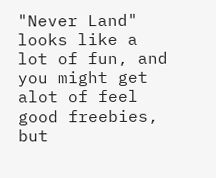"Never Land" looks like a lot of fun, and you might get alot of feel good freebies, but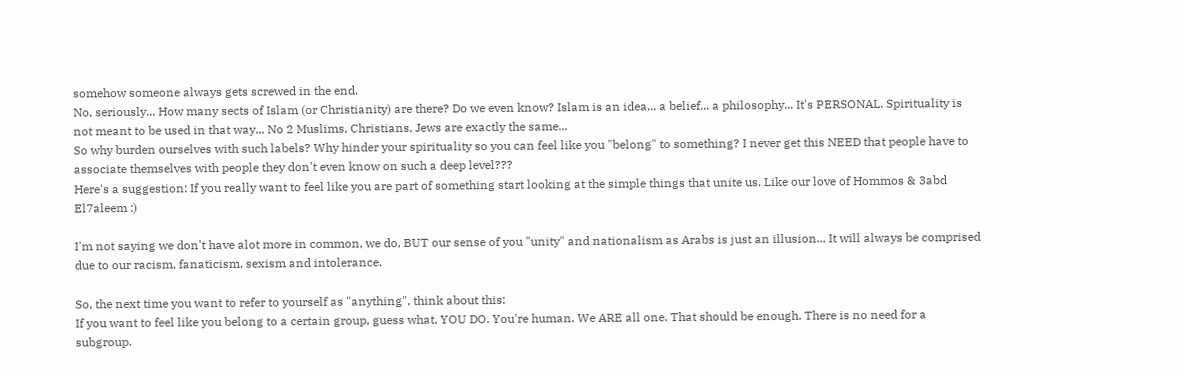somehow someone always gets screwed in the end.
No, seriously... How many sects of Islam (or Christianity) are there? Do we even know? Islam is an idea... a belief... a philosophy... It's PERSONAL. Spirituality is not meant to be used in that way... No 2 Muslims, Christians, Jews are exactly the same...
So why burden ourselves with such labels? Why hinder your spirituality so you can feel like you "belong" to something? I never get this NEED that people have to associate themselves with people they don't even know on such a deep level???
Here's a suggestion: If you really want to feel like you are part of something start looking at the simple things that unite us. Like our love of Hommos & 3abd El7aleem :)

I'm not saying we don't have alot more in common, we do, BUT our sense of you "unity" and nationalism as Arabs is just an illusion... It will always be comprised due to our racism, fanaticism, sexism and intolerance.

So, the next time you want to refer to yourself as "anything", think about this:
If you want to feel like you belong to a certain group, guess what, YOU DO. You're human. We ARE all one. That should be enough. There is no need for a subgroup.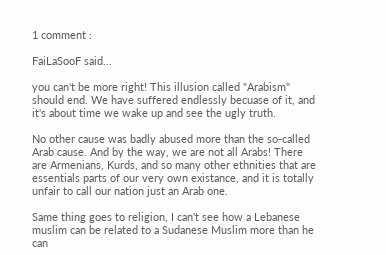1 comment :

FaiLaSooF said...

you can't be more right! This illusion called "Arabism" should end. We have suffered endlessly becuase of it, and it's about time we wake up and see the ugly truth.

No other cause was badly abused more than the so-called Arab cause. And by the way, we are not all Arabs! There are Armenians, Kurds, and so many other ethnities that are essentials parts of our very own existance, and it is totally unfair to call our nation just an Arab one.

Same thing goes to religion, I can't see how a Lebanese muslim can be related to a Sudanese Muslim more than he can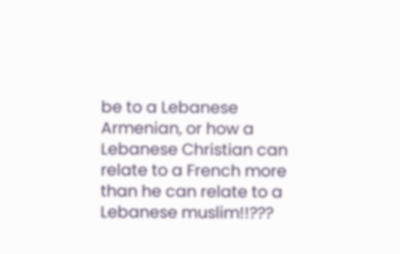be to a Lebanese Armenian, or how a Lebanese Christian can relate to a French more than he can relate to a Lebanese muslim!!???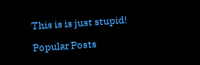This is is just stupid!

Popular Posts